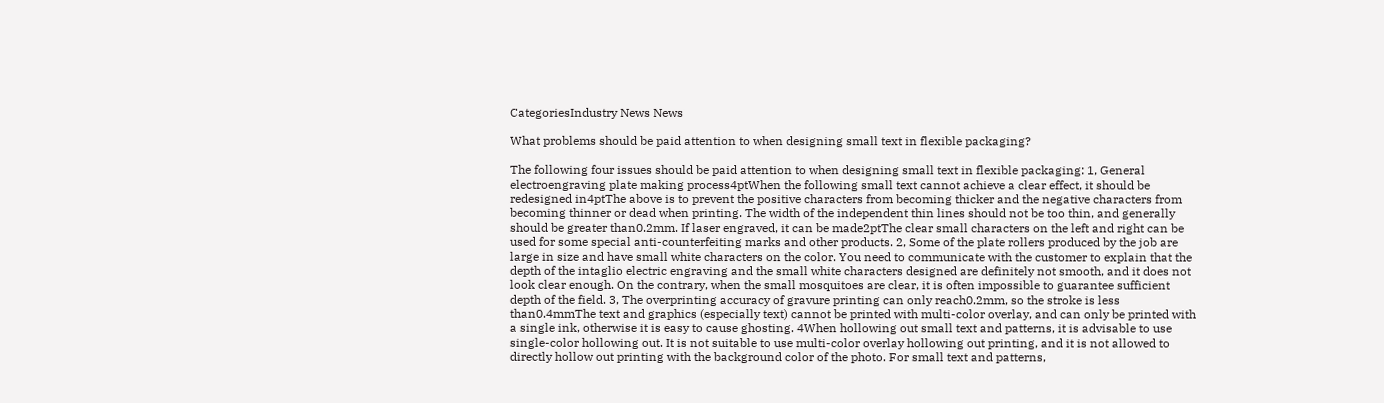CategoriesIndustry News News

What problems should be paid attention to when designing small text in flexible packaging?

The following four issues should be paid attention to when designing small text in flexible packaging: 1, General electroengraving plate making process4ptWhen the following small text cannot achieve a clear effect, it should be redesigned in4ptThe above is to prevent the positive characters from becoming thicker and the negative characters from becoming thinner or dead when printing. The width of the independent thin lines should not be too thin, and generally should be greater than0.2mm. If laser engraved, it can be made2ptThe clear small characters on the left and right can be used for some special anti-counterfeiting marks and other products. 2, Some of the plate rollers produced by the job are large in size and have small white characters on the color. You need to communicate with the customer to explain that the depth of the intaglio electric engraving and the small white characters designed are definitely not smooth, and it does not look clear enough. On the contrary, when the small mosquitoes are clear, it is often impossible to guarantee sufficient depth of the field. 3, The overprinting accuracy of gravure printing can only reach0.2mm, so the stroke is less than0.4mmThe text and graphics (especially text) cannot be printed with multi-color overlay, and can only be printed with a single ink, otherwise it is easy to cause ghosting. 4When hollowing out small text and patterns, it is advisable to use single-color hollowing out. It is not suitable to use multi-color overlay hollowing out printing, and it is not allowed to directly hollow out printing with the background color of the photo. For small text and patterns,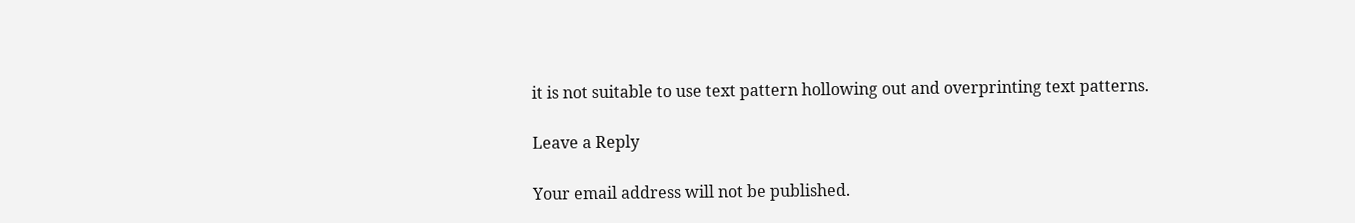it is not suitable to use text pattern hollowing out and overprinting text patterns.

Leave a Reply

Your email address will not be published.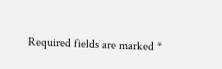Required fields are marked *